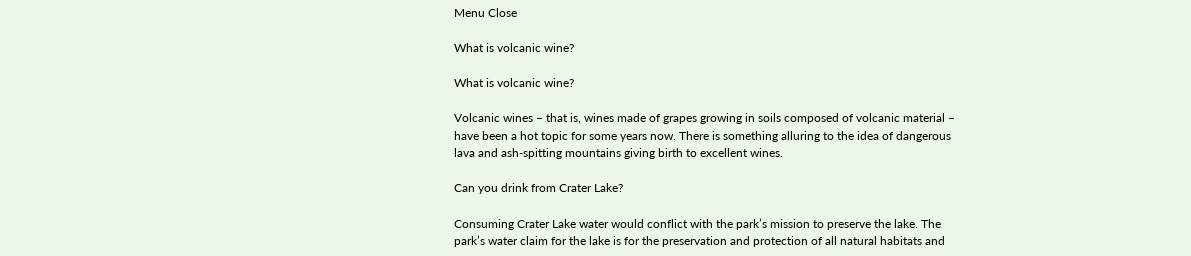Menu Close

What is volcanic wine?

What is volcanic wine?

Volcanic wines – that is, wines made of grapes growing in soils composed of volcanic material – have been a hot topic for some years now. There is something alluring to the idea of dangerous lava and ash-spitting mountains giving birth to excellent wines.

Can you drink from Crater Lake?

Consuming Crater Lake water would conflict with the park’s mission to preserve the lake. The park’s water claim for the lake is for the preservation and protection of all natural habitats and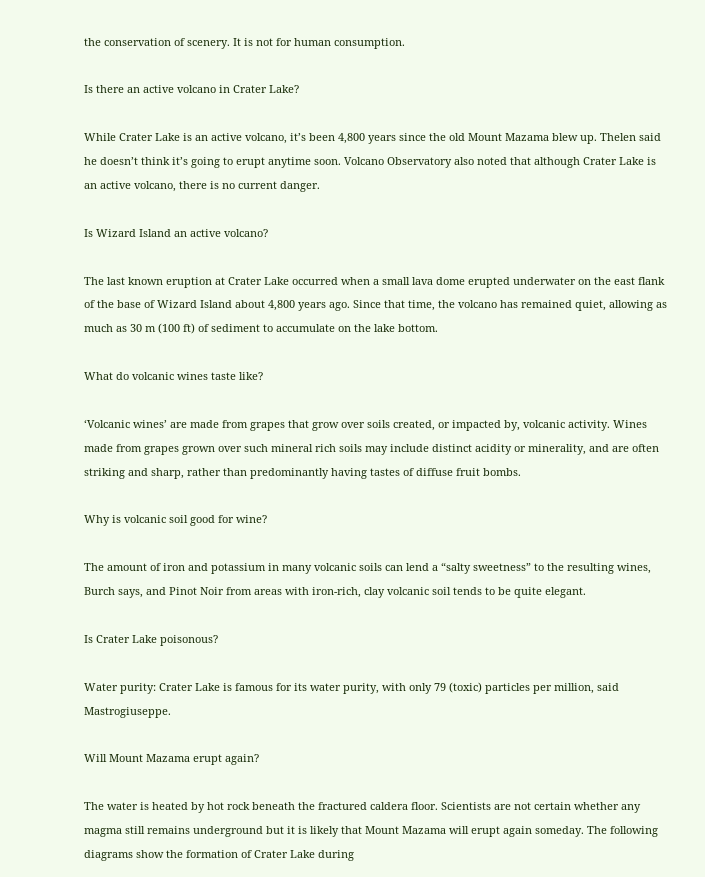the conservation of scenery. It is not for human consumption.

Is there an active volcano in Crater Lake?

While Crater Lake is an active volcano, it’s been 4,800 years since the old Mount Mazama blew up. Thelen said he doesn’t think it’s going to erupt anytime soon. Volcano Observatory also noted that although Crater Lake is an active volcano, there is no current danger.

Is Wizard Island an active volcano?

The last known eruption at Crater Lake occurred when a small lava dome erupted underwater on the east flank of the base of Wizard Island about 4,800 years ago. Since that time, the volcano has remained quiet, allowing as much as 30 m (100 ft) of sediment to accumulate on the lake bottom.

What do volcanic wines taste like?

‘Volcanic wines’ are made from grapes that grow over soils created, or impacted by, volcanic activity. Wines made from grapes grown over such mineral rich soils may include distinct acidity or minerality, and are often striking and sharp, rather than predominantly having tastes of diffuse fruit bombs.

Why is volcanic soil good for wine?

The amount of iron and potassium in many volcanic soils can lend a “salty sweetness” to the resulting wines, Burch says, and Pinot Noir from areas with iron-rich, clay volcanic soil tends to be quite elegant.

Is Crater Lake poisonous?

Water purity: Crater Lake is famous for its water purity, with only 79 (toxic) particles per million, said Mastrogiuseppe.

Will Mount Mazama erupt again?

The water is heated by hot rock beneath the fractured caldera floor. Scientists are not certain whether any magma still remains underground but it is likely that Mount Mazama will erupt again someday. The following diagrams show the formation of Crater Lake during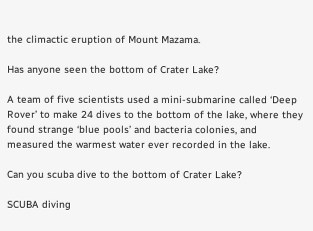the climactic eruption of Mount Mazama.

Has anyone seen the bottom of Crater Lake?

A team of five scientists used a mini-submarine called ‘Deep Rover’ to make 24 dives to the bottom of the lake, where they found strange ‘blue pools’ and bacteria colonies, and measured the warmest water ever recorded in the lake.

Can you scuba dive to the bottom of Crater Lake?

SCUBA diving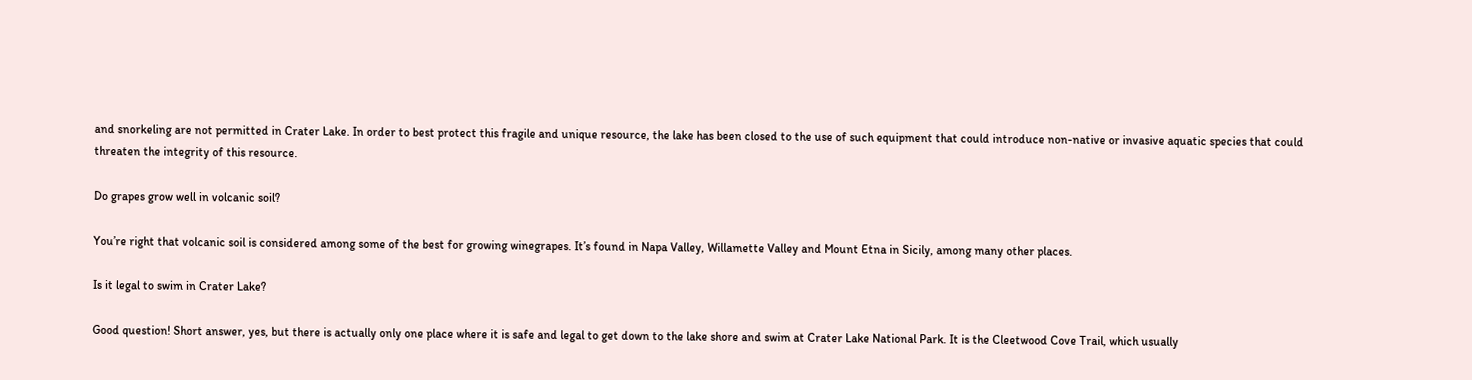and snorkeling are not permitted in Crater Lake. In order to best protect this fragile and unique resource, the lake has been closed to the use of such equipment that could introduce non-native or invasive aquatic species that could threaten the integrity of this resource.

Do grapes grow well in volcanic soil?

You’re right that volcanic soil is considered among some of the best for growing winegrapes. It’s found in Napa Valley, Willamette Valley and Mount Etna in Sicily, among many other places.

Is it legal to swim in Crater Lake?

Good question! Short answer, yes, but there is actually only one place where it is safe and legal to get down to the lake shore and swim at Crater Lake National Park. It is the Cleetwood Cove Trail, which usually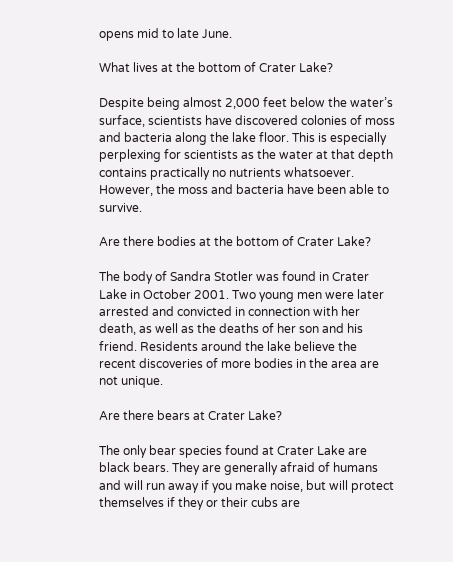opens mid to late June.

What lives at the bottom of Crater Lake?

Despite being almost 2,000 feet below the water’s surface, scientists have discovered colonies of moss and bacteria along the lake floor. This is especially perplexing for scientists as the water at that depth contains practically no nutrients whatsoever. However, the moss and bacteria have been able to survive.

Are there bodies at the bottom of Crater Lake?

The body of Sandra Stotler was found in Crater Lake in October 2001. Two young men were later arrested and convicted in connection with her death, as well as the deaths of her son and his friend. Residents around the lake believe the recent discoveries of more bodies in the area are not unique.

Are there bears at Crater Lake?

The only bear species found at Crater Lake are black bears. They are generally afraid of humans and will run away if you make noise, but will protect themselves if they or their cubs are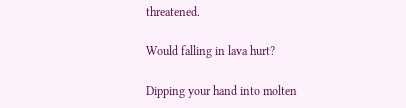threatened.

Would falling in lava hurt?

Dipping your hand into molten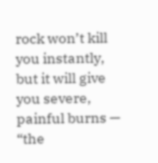rock won’t kill you instantly, but it will give you severe, painful burns — “the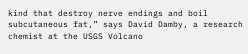kind that destroy nerve endings and boil subcutaneous fat,” says David Damby, a research chemist at the USGS Volcano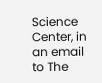Science Center, in an email to The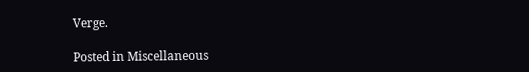Verge.

Posted in Miscellaneous